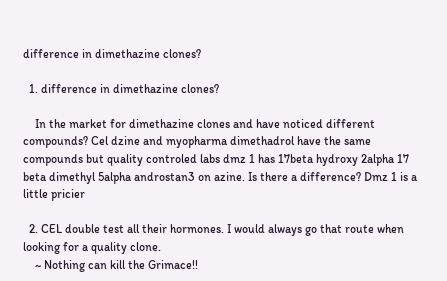difference in dimethazine clones?

  1. difference in dimethazine clones?

    In the market for dimethazine clones and have noticed different compounds? Cel dzine and myopharma dimethadrol have the same compounds but quality controled labs dmz 1 has 17beta hydroxy 2alpha 17 beta dimethyl 5alpha androstan3 on azine. Is there a difference? Dmz 1 is a little pricier

  2. CEL double test all their hormones. I would always go that route when looking for a quality clone.
    ~ Nothing can kill the Grimace!!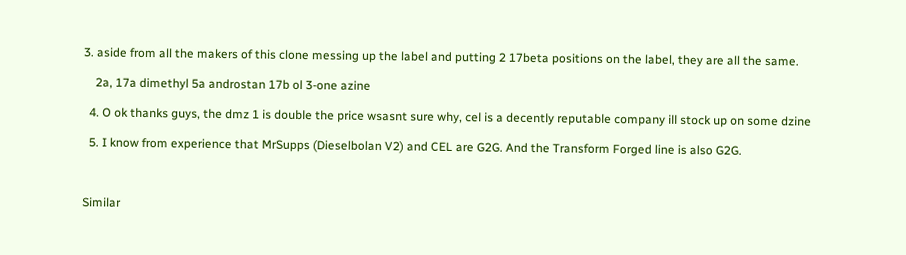3. aside from all the makers of this clone messing up the label and putting 2 17beta positions on the label, they are all the same.

    2a, 17a dimethyl 5a androstan 17b ol 3-one azine

  4. O ok thanks guys, the dmz 1 is double the price wsasnt sure why, cel is a decently reputable company ill stock up on some dzine

  5. I know from experience that MrSupps (Dieselbolan V2) and CEL are G2G. And the Transform Forged line is also G2G.



Similar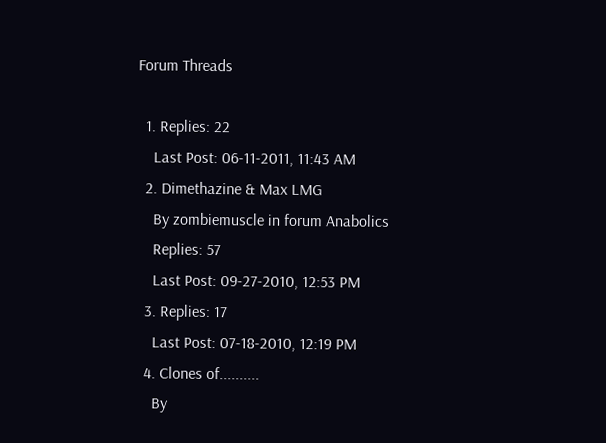Forum Threads

  1. Replies: 22
    Last Post: 06-11-2011, 11:43 AM
  2. Dimethazine & Max LMG
    By zombiemuscle in forum Anabolics
    Replies: 57
    Last Post: 09-27-2010, 12:53 PM
  3. Replies: 17
    Last Post: 07-18-2010, 12:19 PM
  4. Clones of..........
    By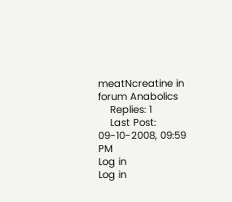meatNcreatine in forum Anabolics
    Replies: 1
    Last Post: 09-10-2008, 09:59 PM
Log in
Log in